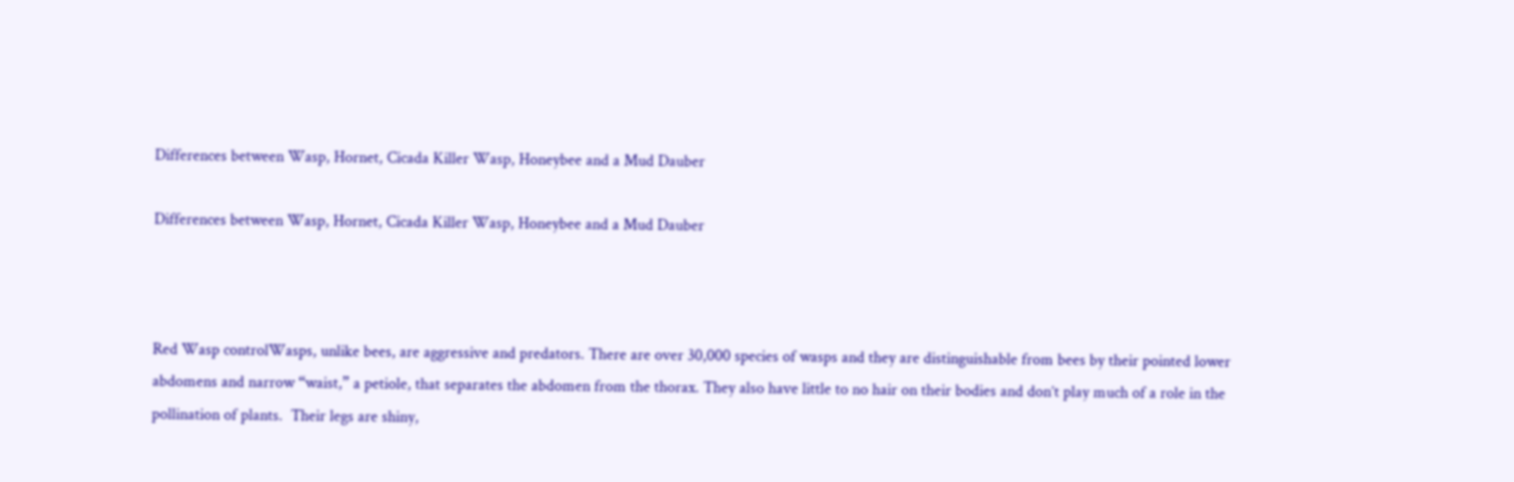Differences between Wasp, Hornet, Cicada Killer Wasp, Honeybee and a Mud Dauber

Differences between Wasp, Hornet, Cicada Killer Wasp, Honeybee and a Mud Dauber



Red Wasp controlWasps, unlike bees, are aggressive and predators. There are over 30,000 species of wasps and they are distinguishable from bees by their pointed lower abdomens and narrow “waist,” a petiole, that separates the abdomen from the thorax. They also have little to no hair on their bodies and don’t play much of a role in the pollination of plants.  Their legs are shiny,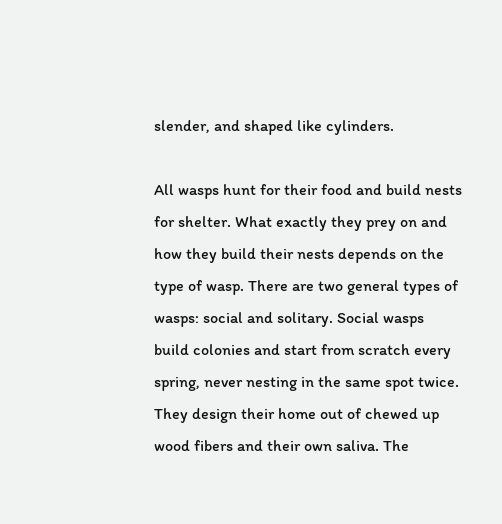slender, and shaped like cylinders.

All wasps hunt for their food and build nests for shelter. What exactly they prey on and how they build their nests depends on the type of wasp. There are two general types of wasps: social and solitary. Social wasps build colonies and start from scratch every spring, never nesting in the same spot twice. They design their home out of chewed up wood fibers and their own saliva. The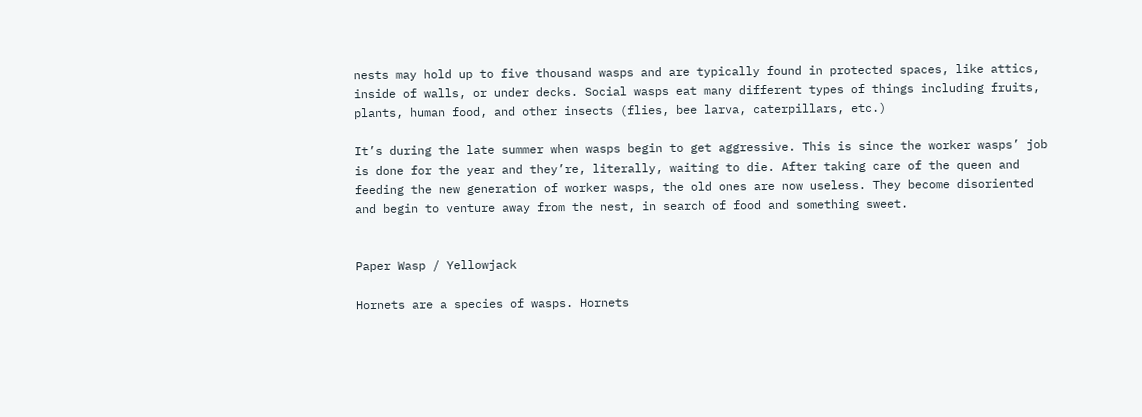nests may hold up to five thousand wasps and are typically found in protected spaces, like attics, inside of walls, or under decks. Social wasps eat many different types of things including fruits, plants, human food, and other insects (flies, bee larva, caterpillars, etc.)

It’s during the late summer when wasps begin to get aggressive. This is since the worker wasps’ job is done for the year and they’re, literally, waiting to die. After taking care of the queen and feeding the new generation of worker wasps, the old ones are now useless. They become disoriented and begin to venture away from the nest, in search of food and something sweet.


Paper Wasp / Yellowjack

Hornets are a species of wasps. Hornets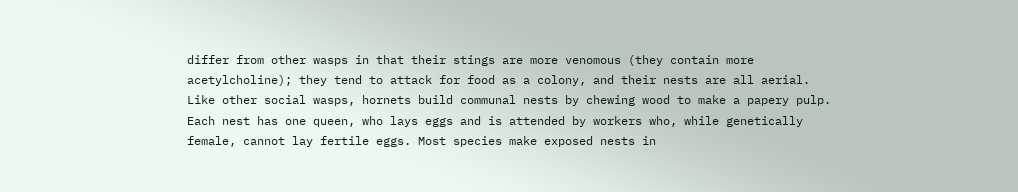differ from other wasps in that their stings are more venomous (they contain more acetylcholine); they tend to attack for food as a colony, and their nests are all aerial. Like other social wasps, hornets build communal nests by chewing wood to make a papery pulp. Each nest has one queen, who lays eggs and is attended by workers who, while genetically female, cannot lay fertile eggs. Most species make exposed nests in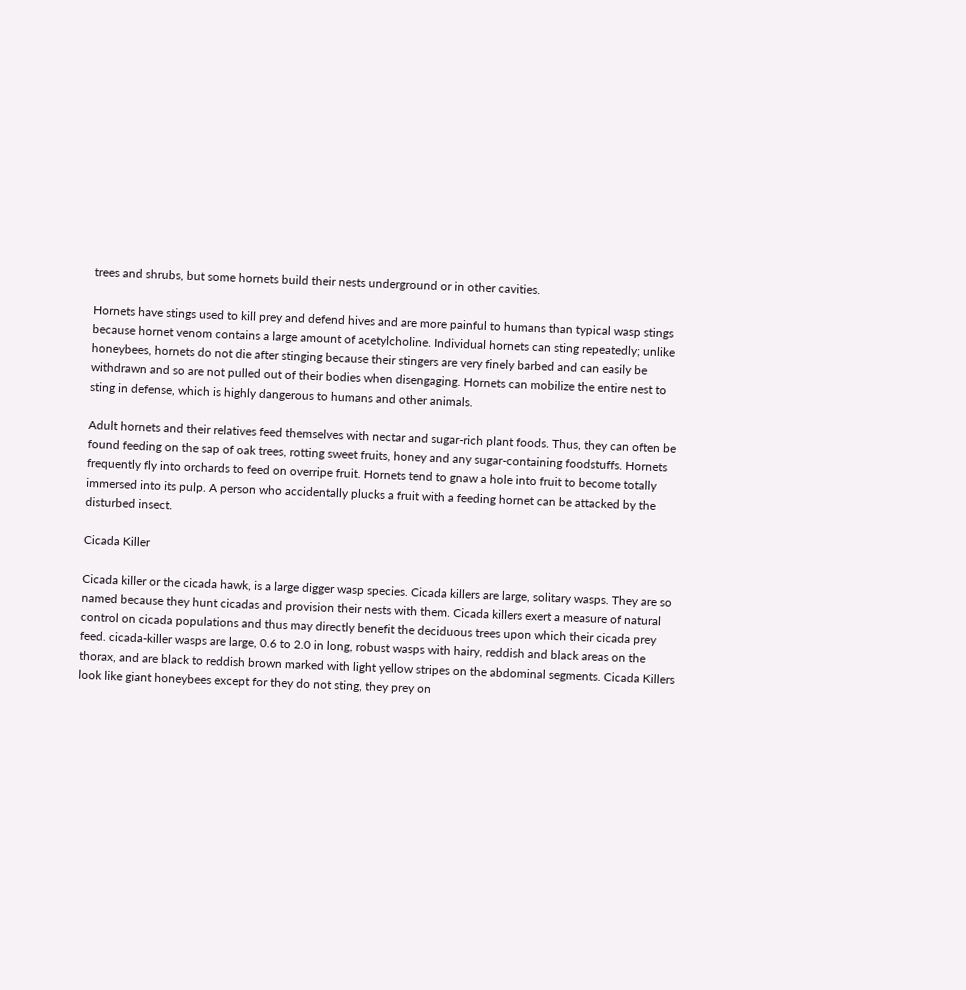trees and shrubs, but some hornets build their nests underground or in other cavities.

Hornets have stings used to kill prey and defend hives and are more painful to humans than typical wasp stings because hornet venom contains a large amount of acetylcholine. Individual hornets can sting repeatedly; unlike honeybees, hornets do not die after stinging because their stingers are very finely barbed and can easily be withdrawn and so are not pulled out of their bodies when disengaging. Hornets can mobilize the entire nest to sting in defense, which is highly dangerous to humans and other animals.

Adult hornets and their relatives feed themselves with nectar and sugar-rich plant foods. Thus, they can often be found feeding on the sap of oak trees, rotting sweet fruits, honey and any sugar-containing foodstuffs. Hornets frequently fly into orchards to feed on overripe fruit. Hornets tend to gnaw a hole into fruit to become totally immersed into its pulp. A person who accidentally plucks a fruit with a feeding hornet can be attacked by the disturbed insect.

Cicada Killer

Cicada killer or the cicada hawk, is a large digger wasp species. Cicada killers are large, solitary wasps. They are so named because they hunt cicadas and provision their nests with them. Cicada killers exert a measure of natural control on cicada populations and thus may directly benefit the deciduous trees upon which their cicada prey feed. cicada-killer wasps are large, 0.6 to 2.0 in long, robust wasps with hairy, reddish and black areas on the thorax, and are black to reddish brown marked with light yellow stripes on the abdominal segments. Cicada Killers look like giant honeybees except for they do not sting, they prey on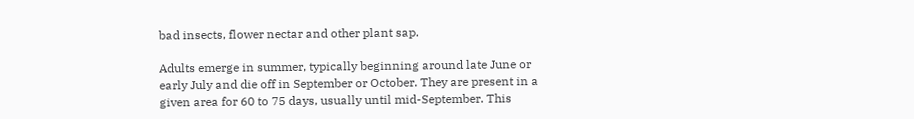bad insects, flower nectar and other plant sap.

Adults emerge in summer, typically beginning around late June or early July and die off in September or October. They are present in a given area for 60 to 75 days, usually until mid-September. This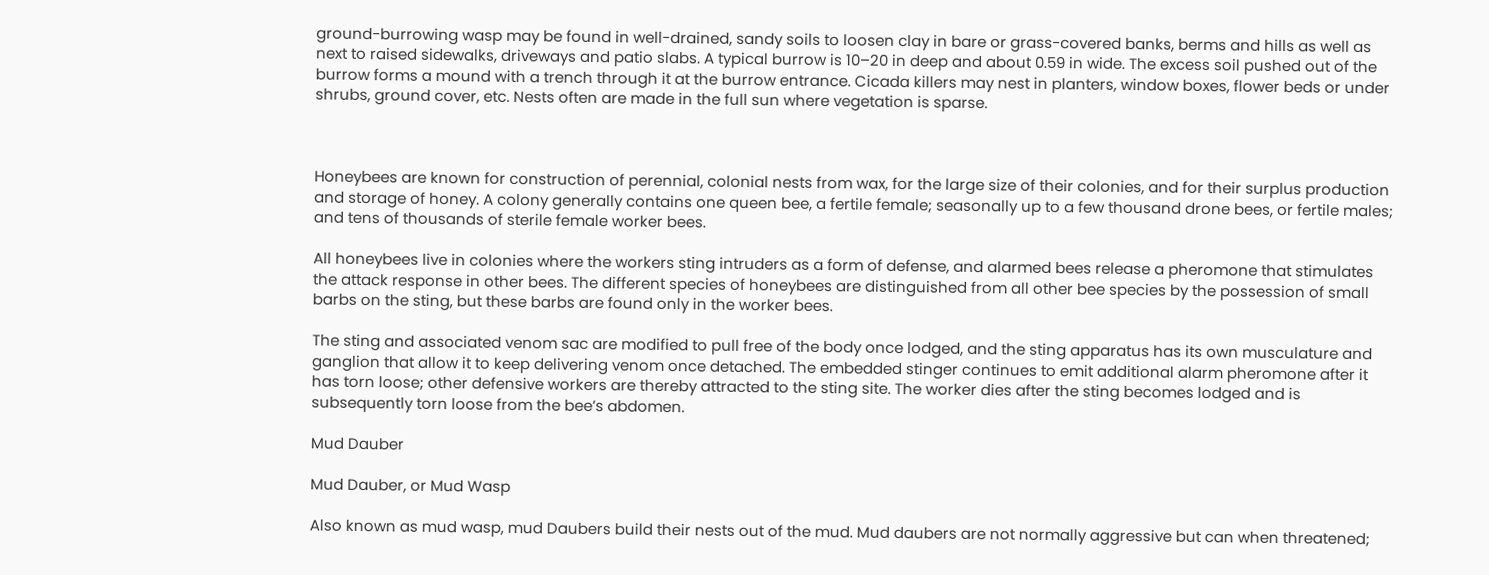ground-burrowing wasp may be found in well-drained, sandy soils to loosen clay in bare or grass-covered banks, berms and hills as well as next to raised sidewalks, driveways and patio slabs. A typical burrow is 10–20 in deep and about 0.59 in wide. The excess soil pushed out of the burrow forms a mound with a trench through it at the burrow entrance. Cicada killers may nest in planters, window boxes, flower beds or under shrubs, ground cover, etc. Nests often are made in the full sun where vegetation is sparse.



Honeybees are known for construction of perennial, colonial nests from wax, for the large size of their colonies, and for their surplus production and storage of honey. A colony generally contains one queen bee, a fertile female; seasonally up to a few thousand drone bees, or fertile males; and tens of thousands of sterile female worker bees.

All honeybees live in colonies where the workers sting intruders as a form of defense, and alarmed bees release a pheromone that stimulates the attack response in other bees. The different species of honeybees are distinguished from all other bee species by the possession of small barbs on the sting, but these barbs are found only in the worker bees.

The sting and associated venom sac are modified to pull free of the body once lodged, and the sting apparatus has its own musculature and ganglion that allow it to keep delivering venom once detached. The embedded stinger continues to emit additional alarm pheromone after it has torn loose; other defensive workers are thereby attracted to the sting site. The worker dies after the sting becomes lodged and is subsequently torn loose from the bee’s abdomen.

Mud Dauber

Mud Dauber, or Mud Wasp

Also known as mud wasp, mud Daubers build their nests out of the mud. Mud daubers are not normally aggressive but can when threatened;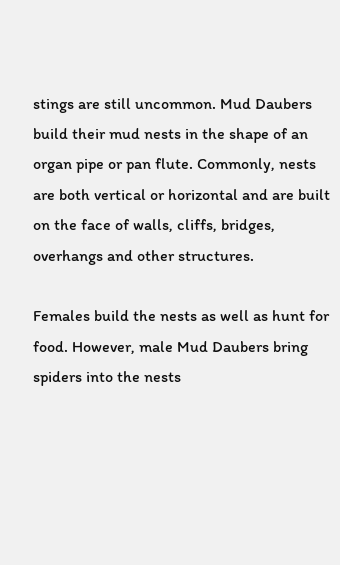stings are still uncommon. Mud Daubers build their mud nests in the shape of an organ pipe or pan flute. Commonly, nests are both vertical or horizontal and are built on the face of walls, cliffs, bridges, overhangs and other structures.

Females build the nests as well as hunt for food. However, male Mud Daubers bring spiders into the nests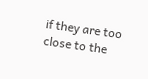if they are too close to the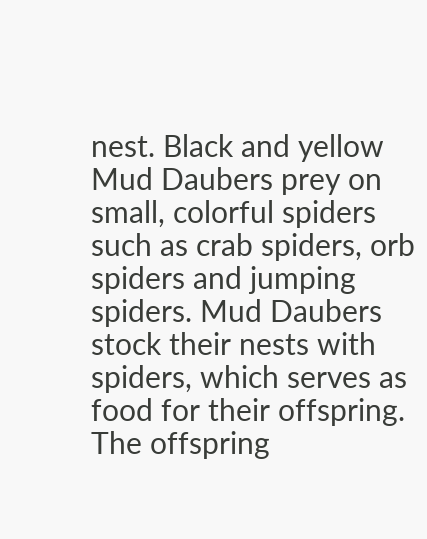nest. Black and yellow Mud Daubers prey on small, colorful spiders such as crab spiders, orb spiders and jumping spiders. Mud Daubers stock their nests with spiders, which serves as food for their offspring. The offspring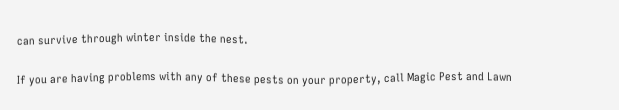can survive through winter inside the nest.

If you are having problems with any of these pests on your property, call Magic Pest and Lawn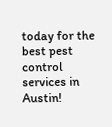today for the best pest control services in Austin!